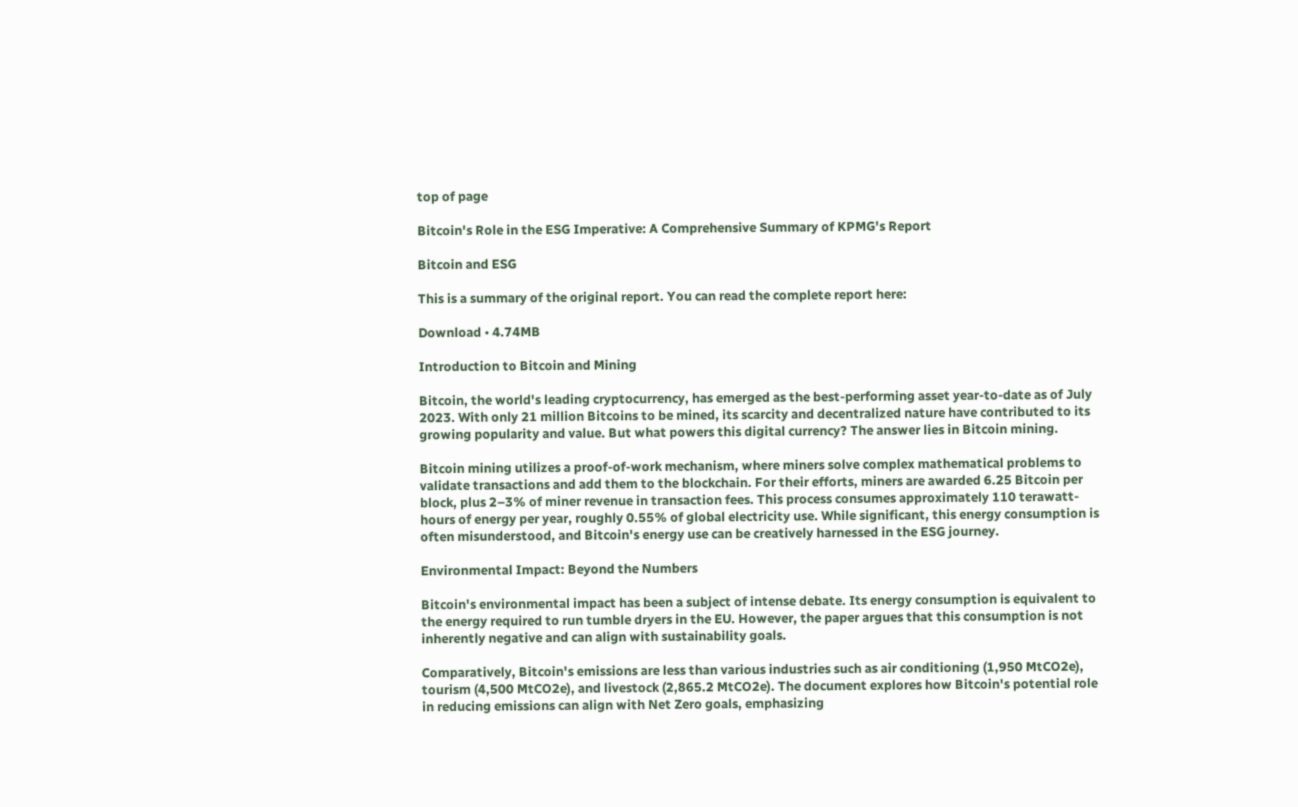top of page

Bitcoin's Role in the ESG Imperative: A Comprehensive Summary of KPMG's Report

Bitcoin and ESG

This is a summary of the original report. You can read the complete report here:

Download • 4.74MB

Introduction to Bitcoin and Mining

Bitcoin, the world's leading cryptocurrency, has emerged as the best-performing asset year-to-date as of July 2023. With only 21 million Bitcoins to be mined, its scarcity and decentralized nature have contributed to its growing popularity and value. But what powers this digital currency? The answer lies in Bitcoin mining.

Bitcoin mining utilizes a proof-of-work mechanism, where miners solve complex mathematical problems to validate transactions and add them to the blockchain. For their efforts, miners are awarded 6.25 Bitcoin per block, plus 2–3% of miner revenue in transaction fees. This process consumes approximately 110 terawatt-hours of energy per year, roughly 0.55% of global electricity use. While significant, this energy consumption is often misunderstood, and Bitcoin's energy use can be creatively harnessed in the ESG journey.

Environmental Impact: Beyond the Numbers

Bitcoin's environmental impact has been a subject of intense debate. Its energy consumption is equivalent to the energy required to run tumble dryers in the EU. However, the paper argues that this consumption is not inherently negative and can align with sustainability goals.

Comparatively, Bitcoin's emissions are less than various industries such as air conditioning (1,950 MtCO2e), tourism (4,500 MtCO2e), and livestock (2,865.2 MtCO2e). The document explores how Bitcoin's potential role in reducing emissions can align with Net Zero goals, emphasizing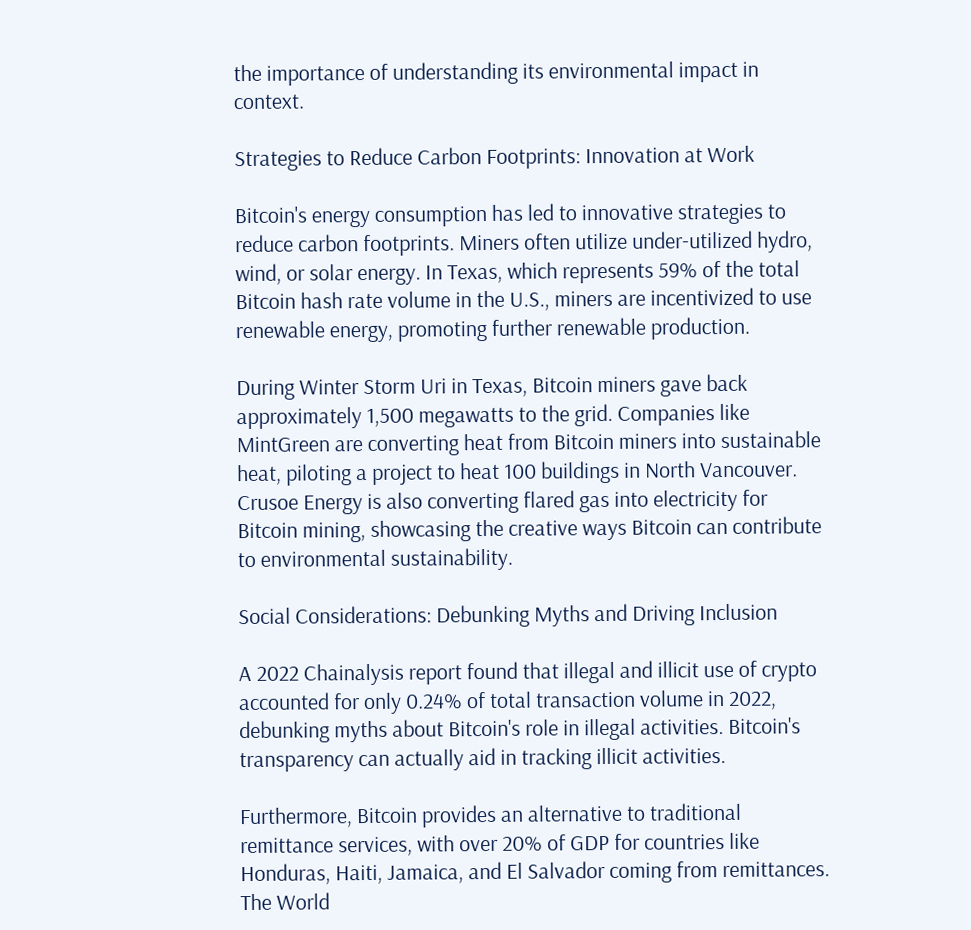the importance of understanding its environmental impact in context.

Strategies to Reduce Carbon Footprints: Innovation at Work

Bitcoin's energy consumption has led to innovative strategies to reduce carbon footprints. Miners often utilize under-utilized hydro, wind, or solar energy. In Texas, which represents 59% of the total Bitcoin hash rate volume in the U.S., miners are incentivized to use renewable energy, promoting further renewable production.

During Winter Storm Uri in Texas, Bitcoin miners gave back approximately 1,500 megawatts to the grid. Companies like MintGreen are converting heat from Bitcoin miners into sustainable heat, piloting a project to heat 100 buildings in North Vancouver. Crusoe Energy is also converting flared gas into electricity for Bitcoin mining, showcasing the creative ways Bitcoin can contribute to environmental sustainability.

Social Considerations: Debunking Myths and Driving Inclusion

A 2022 Chainalysis report found that illegal and illicit use of crypto accounted for only 0.24% of total transaction volume in 2022, debunking myths about Bitcoin's role in illegal activities. Bitcoin's transparency can actually aid in tracking illicit activities.

Furthermore, Bitcoin provides an alternative to traditional remittance services, with over 20% of GDP for countries like Honduras, Haiti, Jamaica, and El Salvador coming from remittances. The World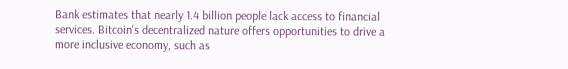Bank estimates that nearly 1.4 billion people lack access to financial services. Bitcoin's decentralized nature offers opportunities to drive a more inclusive economy, such as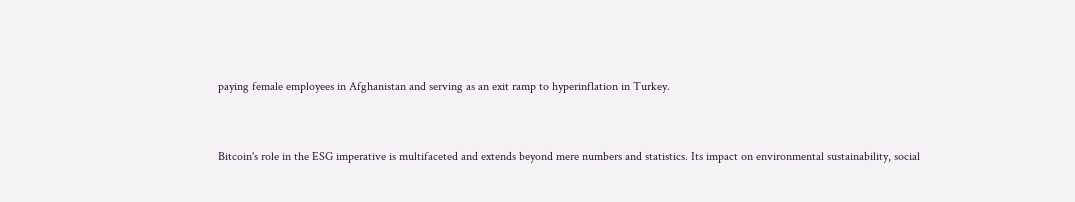paying female employees in Afghanistan and serving as an exit ramp to hyperinflation in Turkey.


Bitcoin's role in the ESG imperative is multifaceted and extends beyond mere numbers and statistics. Its impact on environmental sustainability, social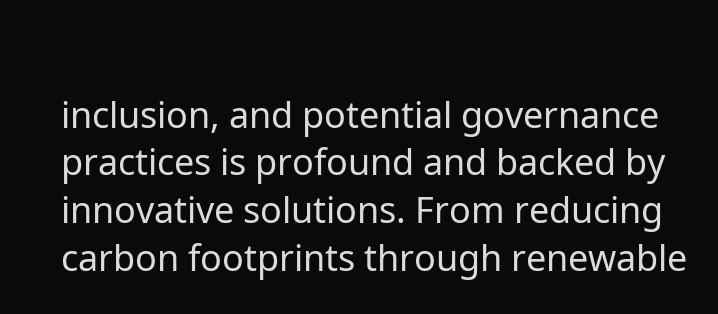inclusion, and potential governance practices is profound and backed by innovative solutions. From reducing carbon footprints through renewable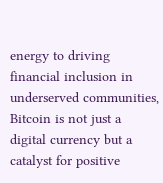energy to driving financial inclusion in underserved communities, Bitcoin is not just a digital currency but a catalyst for positive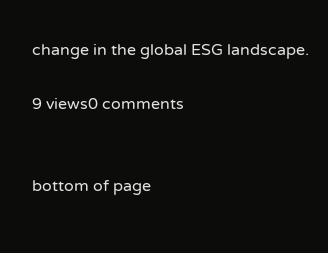change in the global ESG landscape.

9 views0 comments


bottom of page